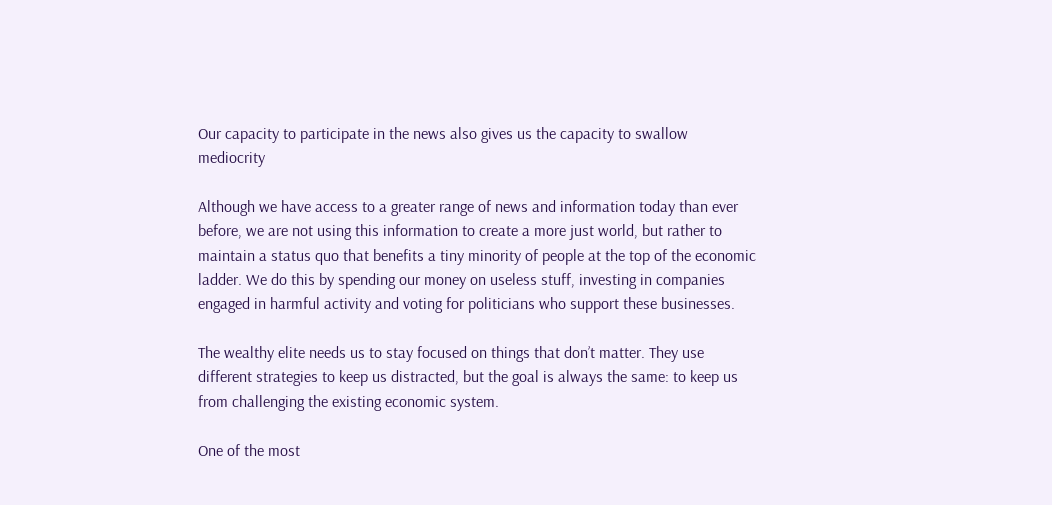Our capacity to participate in the news also gives us the capacity to swallow mediocrity

Although we have access to a greater range of news and information today than ever before, we are not using this information to create a more just world, but rather to maintain a status quo that benefits a tiny minority of people at the top of the economic ladder. We do this by spending our money on useless stuff, investing in companies engaged in harmful activity and voting for politicians who support these businesses.

The wealthy elite needs us to stay focused on things that don’t matter. They use different strategies to keep us distracted, but the goal is always the same: to keep us from challenging the existing economic system.

One of the most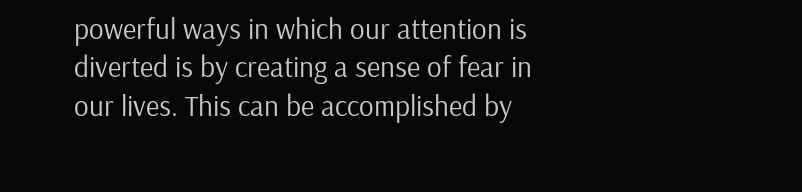powerful ways in which our attention is diverted is by creating a sense of fear in our lives. This can be accomplished by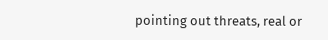pointing out threats, real or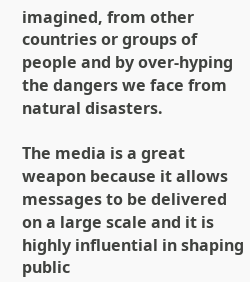imagined, from other countries or groups of people and by over-hyping the dangers we face from natural disasters.

The media is a great weapon because it allows messages to be delivered on a large scale and it is highly influential in shaping public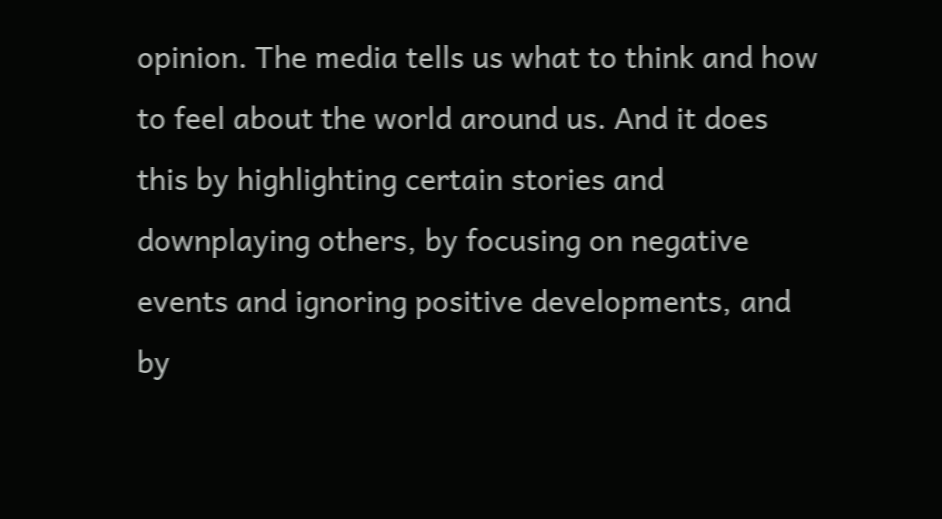opinion. The media tells us what to think and how to feel about the world around us. And it does this by highlighting certain stories and downplaying others, by focusing on negative events and ignoring positive developments, and by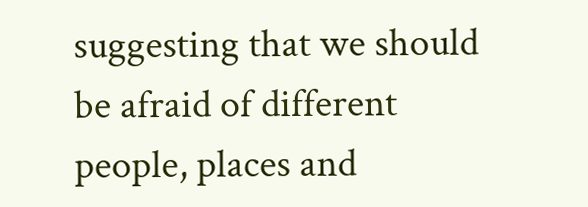suggesting that we should be afraid of different people, places and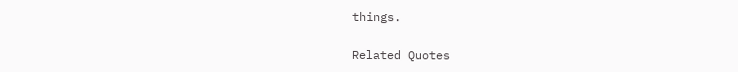things.

Related Quotes